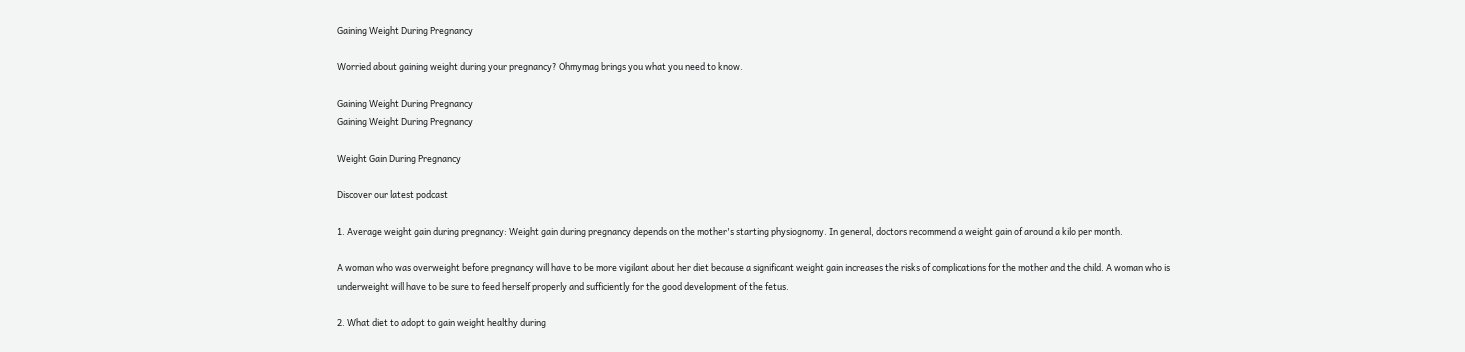Gaining Weight During Pregnancy

Worried about gaining weight during your pregnancy? Ohmymag brings you what you need to know.

Gaining Weight During Pregnancy
Gaining Weight During Pregnancy

Weight Gain During Pregnancy

Discover our latest podcast

1. Average weight gain during pregnancy: Weight gain during pregnancy depends on the mother's starting physiognomy. In general, doctors recommend a weight gain of around a kilo per month.

A woman who was overweight before pregnancy will have to be more vigilant about her diet because a significant weight gain increases the risks of complications for the mother and the child. A woman who is underweight will have to be sure to feed herself properly and sufficiently for the good development of the fetus.

2. What diet to adopt to gain weight healthy during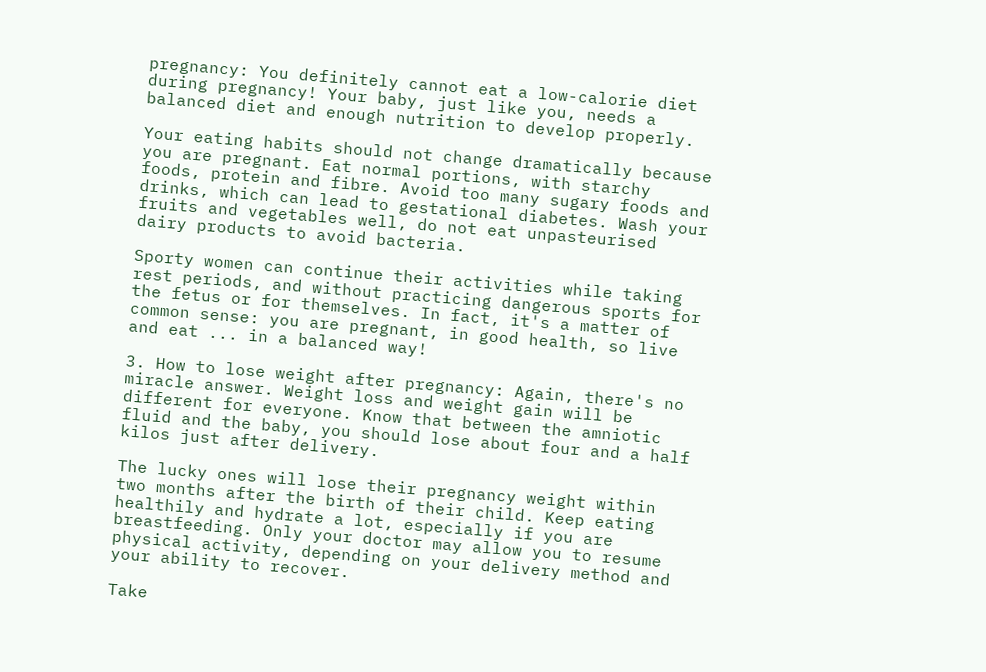pregnancy: You definitely cannot eat a low-calorie diet during pregnancy! Your baby, just like you, needs a balanced diet and enough nutrition to develop properly.

Your eating habits should not change dramatically because you are pregnant. Eat normal portions, with starchy foods, protein and fibre. Avoid too many sugary foods and drinks, which can lead to gestational diabetes. Wash your fruits and vegetables well, do not eat unpasteurised dairy products to avoid bacteria.

Sporty women can continue their activities while taking rest periods, and without practicing dangerous sports for the fetus or for themselves. In fact, it's a matter of common sense: you are pregnant, in good health, so live and eat ... in a balanced way!

3. How to lose weight after pregnancy: Again, there's no miracle answer. Weight loss and weight gain will be different for everyone. Know that between the amniotic fluid and the baby, you should lose about four and a half kilos just after delivery.

The lucky ones will lose their pregnancy weight within two months after the birth of their child. Keep eating healthily and hydrate a lot, especially if you are breastfeeding. Only your doctor may allow you to resume physical activity, depending on your delivery method and your ability to recover.

Take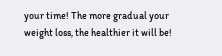your time! The more gradual your weight loss, the healthier it will be!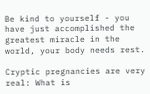Be kind to yourself - you have just accomplished the greatest miracle in the world, your body needs rest.

Cryptic pregnancies are very real: What is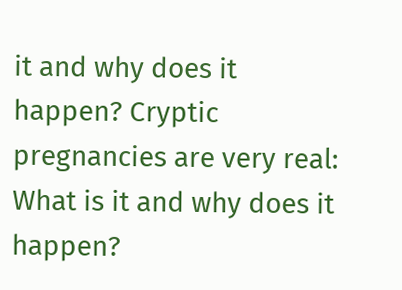it and why does it happen? Cryptic pregnancies are very real: What is it and why does it happen?